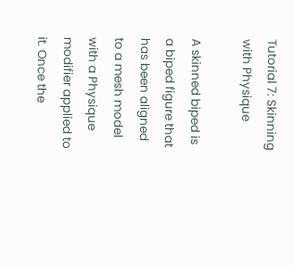Tutorial 7: Skinning with Physique

A skinned biped is a biped figure that has been aligned to a mesh model with a Physique modifier applied to it. Once the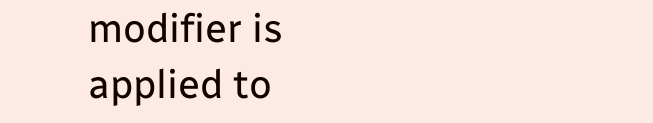modifier is applied to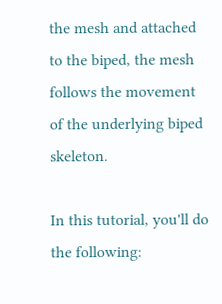the mesh and attached to the biped, the mesh follows the movement of the underlying biped skeleton.

In this tutorial, you'll do the following: